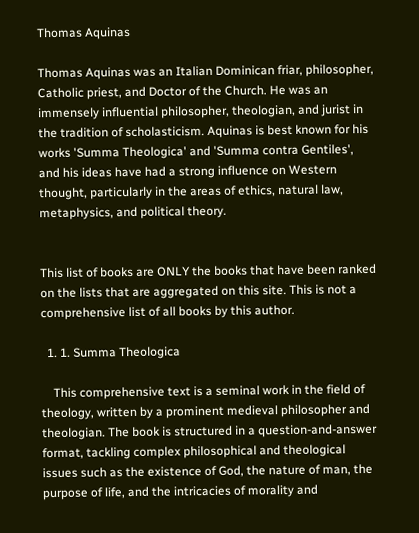Thomas Aquinas

Thomas Aquinas was an Italian Dominican friar, philosopher, Catholic priest, and Doctor of the Church. He was an immensely influential philosopher, theologian, and jurist in the tradition of scholasticism. Aquinas is best known for his works 'Summa Theologica' and 'Summa contra Gentiles', and his ideas have had a strong influence on Western thought, particularly in the areas of ethics, natural law, metaphysics, and political theory.


This list of books are ONLY the books that have been ranked on the lists that are aggregated on this site. This is not a comprehensive list of all books by this author.

  1. 1. Summa Theologica

    This comprehensive text is a seminal work in the field of theology, written by a prominent medieval philosopher and theologian. The book is structured in a question-and-answer format, tackling complex philosophical and theological issues such as the existence of God, the nature of man, the purpose of life, and the intricacies of morality and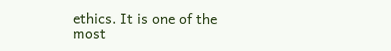ethics. It is one of the most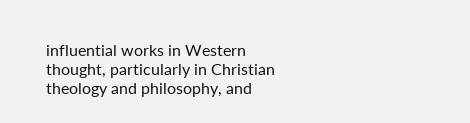influential works in Western thought, particularly in Christian theology and philosophy, and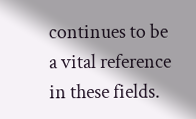continues to be a vital reference in these fields.